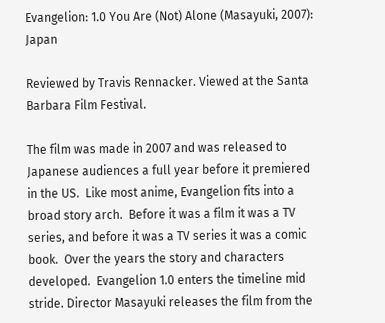Evangelion: 1.0 You Are (Not) Alone (Masayuki, 2007): Japan

Reviewed by Travis Rennacker. Viewed at the Santa Barbara Film Festival.

The film was made in 2007 and was released to Japanese audiences a full year before it premiered in the US.  Like most anime, Evangelion fits into a broad story arch.  Before it was a film it was a TV series, and before it was a TV series it was a comic book.  Over the years the story and characters developed.  Evangelion 1.0 enters the timeline mid stride. Director Masayuki releases the film from the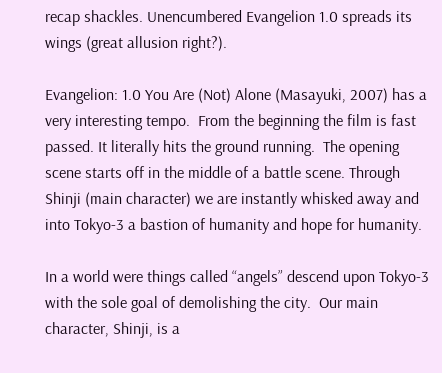recap shackles. Unencumbered Evangelion 1.0 spreads its wings (great allusion right?).

Evangelion: 1.0 You Are (Not) Alone (Masayuki, 2007) has a very interesting tempo.  From the beginning the film is fast passed. It literally hits the ground running.  The opening scene starts off in the middle of a battle scene. Through Shinji (main character) we are instantly whisked away and into Tokyo-3 a bastion of humanity and hope for humanity.

In a world were things called “angels” descend upon Tokyo-3 with the sole goal of demolishing the city.  Our main character, Shinji, is a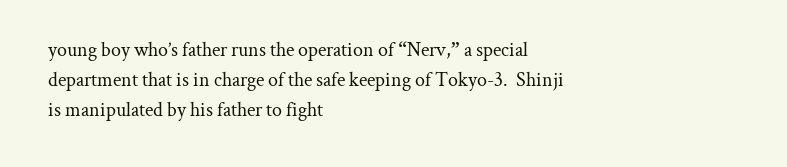young boy who’s father runs the operation of “Nerv,” a special department that is in charge of the safe keeping of Tokyo-3.  Shinji is manipulated by his father to fight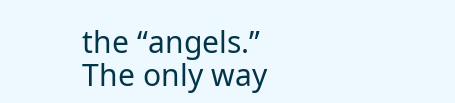the “angels.”  The only way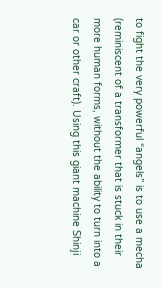to fight the very powerful “angels” is to use a mecha (reminiscent of a transformer that is stuck in their more human forms, without the ability to turn into a car or other craft). Using this giant machine Shinji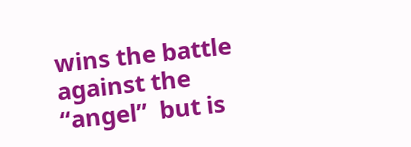wins the battle against the “angel”  but is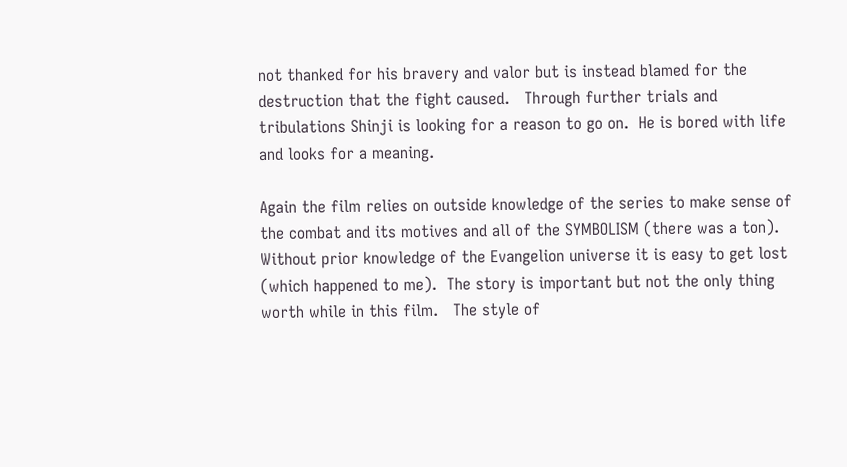not thanked for his bravery and valor but is instead blamed for the destruction that the fight caused.   Through further trials and tribulations Shinji is looking for a reason to go on.  He is bored with life and looks for a meaning.

Again the film relies on outside knowledge of the series to make sense of the combat and its motives and all of the SYMBOLISM (there was a ton).   Without prior knowledge of the Evangelion universe it is easy to get lost (which happened to me).  The story is important but not the only thing worth while in this film.   The style of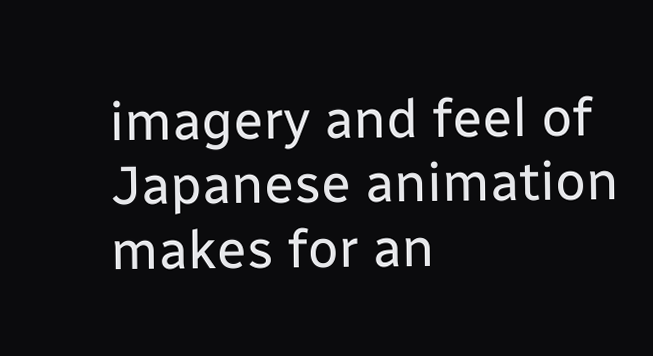imagery and feel of Japanese animation makes for an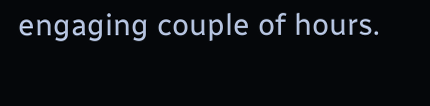engaging couple of hours.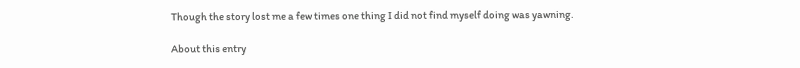Though the story lost me a few times one thing I did not find myself doing was yawning.

About this entry